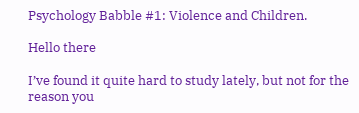Psychology Babble #1: Violence and Children.

Hello there

I’ve found it quite hard to study lately, but not for the reason you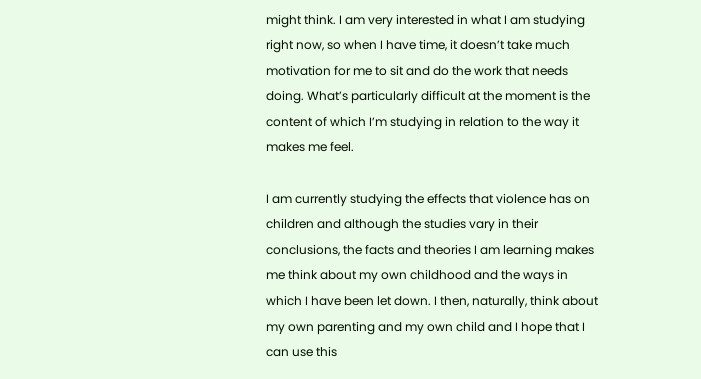might think. I am very interested in what I am studying right now, so when I have time, it doesn’t take much motivation for me to sit and do the work that needs doing. What’s particularly difficult at the moment is the content of which I’m studying in relation to the way it makes me feel.

I am currently studying the effects that violence has on children and although the studies vary in their conclusions, the facts and theories I am learning makes me think about my own childhood and the ways in which I have been let down. I then, naturally, think about my own parenting and my own child and I hope that I can use this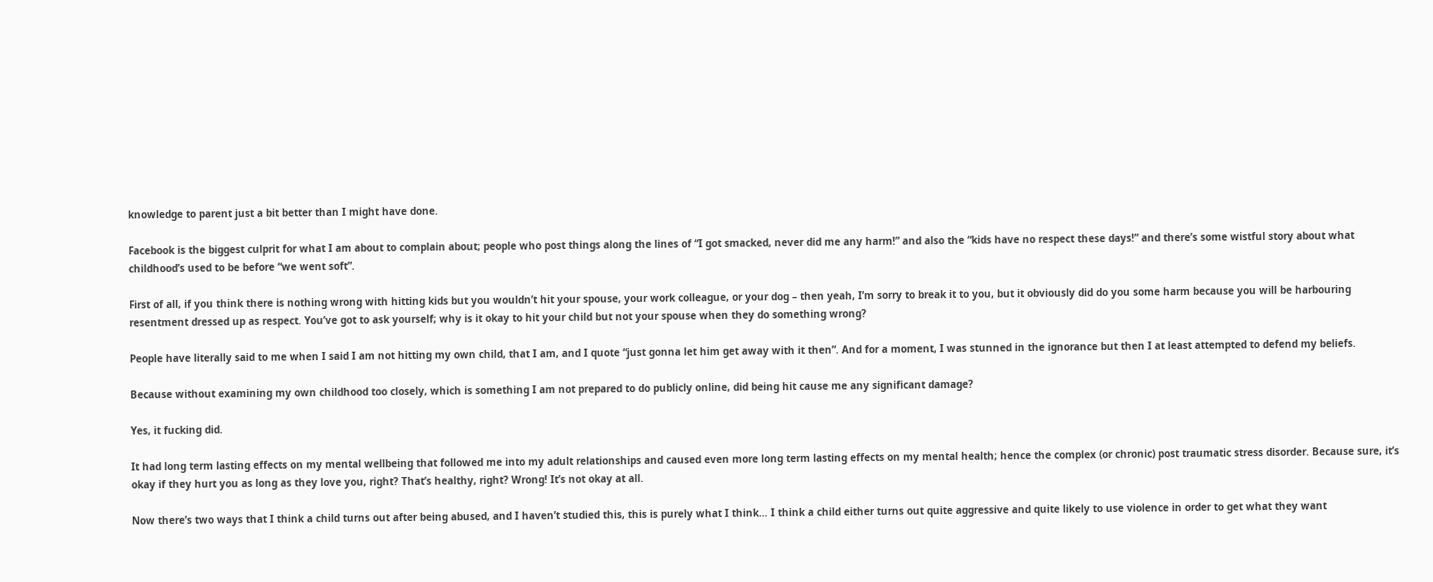knowledge to parent just a bit better than I might have done.

Facebook is the biggest culprit for what I am about to complain about; people who post things along the lines of “I got smacked, never did me any harm!” and also the “kids have no respect these days!” and there’s some wistful story about what childhood’s used to be before “we went soft”.

First of all, if you think there is nothing wrong with hitting kids but you wouldn’t hit your spouse, your work colleague, or your dog – then yeah, I’m sorry to break it to you, but it obviously did do you some harm because you will be harbouring resentment dressed up as respect. You’ve got to ask yourself; why is it okay to hit your child but not your spouse when they do something wrong?

People have literally said to me when I said I am not hitting my own child, that I am, and I quote “just gonna let him get away with it then”. And for a moment, I was stunned in the ignorance but then I at least attempted to defend my beliefs.

Because without examining my own childhood too closely, which is something I am not prepared to do publicly online, did being hit cause me any significant damage?

Yes, it fucking did.

It had long term lasting effects on my mental wellbeing that followed me into my adult relationships and caused even more long term lasting effects on my mental health; hence the complex (or chronic) post traumatic stress disorder. Because sure, it’s okay if they hurt you as long as they love you, right? That’s healthy, right? Wrong! It’s not okay at all.

Now there’s two ways that I think a child turns out after being abused, and I haven’t studied this, this is purely what I think… I think a child either turns out quite aggressive and quite likely to use violence in order to get what they want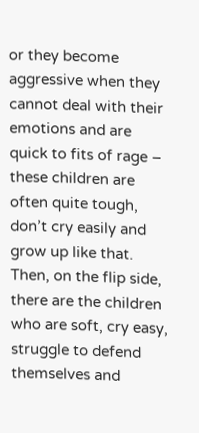or they become aggressive when they cannot deal with their emotions and are quick to fits of rage – these children are often quite tough, don’t cry easily and grow up like that. Then, on the flip side, there are the children who are soft, cry easy, struggle to defend themselves and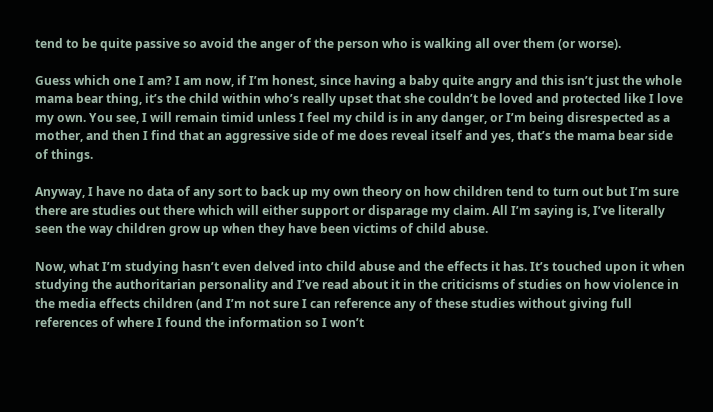tend to be quite passive so avoid the anger of the person who is walking all over them (or worse).

Guess which one I am? I am now, if I’m honest, since having a baby quite angry and this isn’t just the whole mama bear thing, it’s the child within who’s really upset that she couldn’t be loved and protected like I love my own. You see, I will remain timid unless I feel my child is in any danger, or I’m being disrespected as a mother, and then I find that an aggressive side of me does reveal itself and yes, that’s the mama bear side of things.

Anyway, I have no data of any sort to back up my own theory on how children tend to turn out but I’m sure there are studies out there which will either support or disparage my claim. All I’m saying is, I’ve literally seen the way children grow up when they have been victims of child abuse.

Now, what I’m studying hasn’t even delved into child abuse and the effects it has. It’s touched upon it when studying the authoritarian personality and I’ve read about it in the criticisms of studies on how violence in the media effects children (and I’m not sure I can reference any of these studies without giving full references of where I found the information so I won’t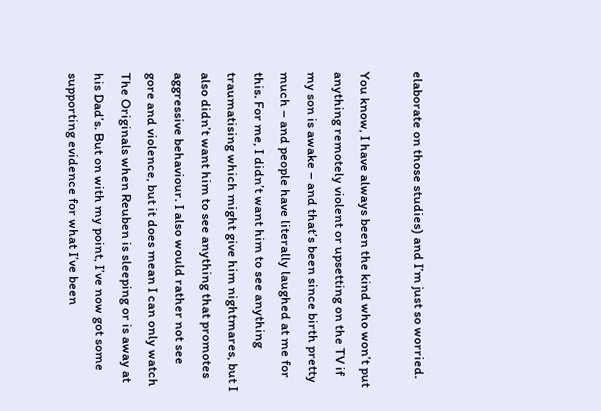elaborate on those studies) and I’m just so worried.

You know, I have always been the kind who won’t put anything remotely violent or upsetting on the TV if my son is awake – and that’s been since birth pretty much – and people have literally laughed at me for this. For me, I didn’t want him to see anything traumatising which might give him nightmares, but I also didn’t want him to see anything that promotes aggressive behaviour. I also would rather not see gore and violence, but it does mean I can only watch The Originals when Reuben is sleeping or is away at his Dad’s. But on with my point, I’ve now got some supporting evidence for what I’ve been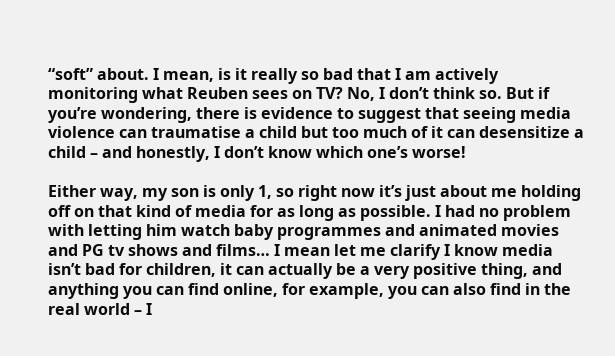“soft” about. I mean, is it really so bad that I am actively monitoring what Reuben sees on TV? No, I don’t think so. But if you’re wondering, there is evidence to suggest that seeing media violence can traumatise a child but too much of it can desensitize a child – and honestly, I don’t know which one’s worse!

Either way, my son is only 1, so right now it’s just about me holding off on that kind of media for as long as possible. I had no problem with letting him watch baby programmes and animated movies and PG tv shows and films… I mean let me clarify I know media isn’t bad for children, it can actually be a very positive thing, and anything you can find online, for example, you can also find in the real world – I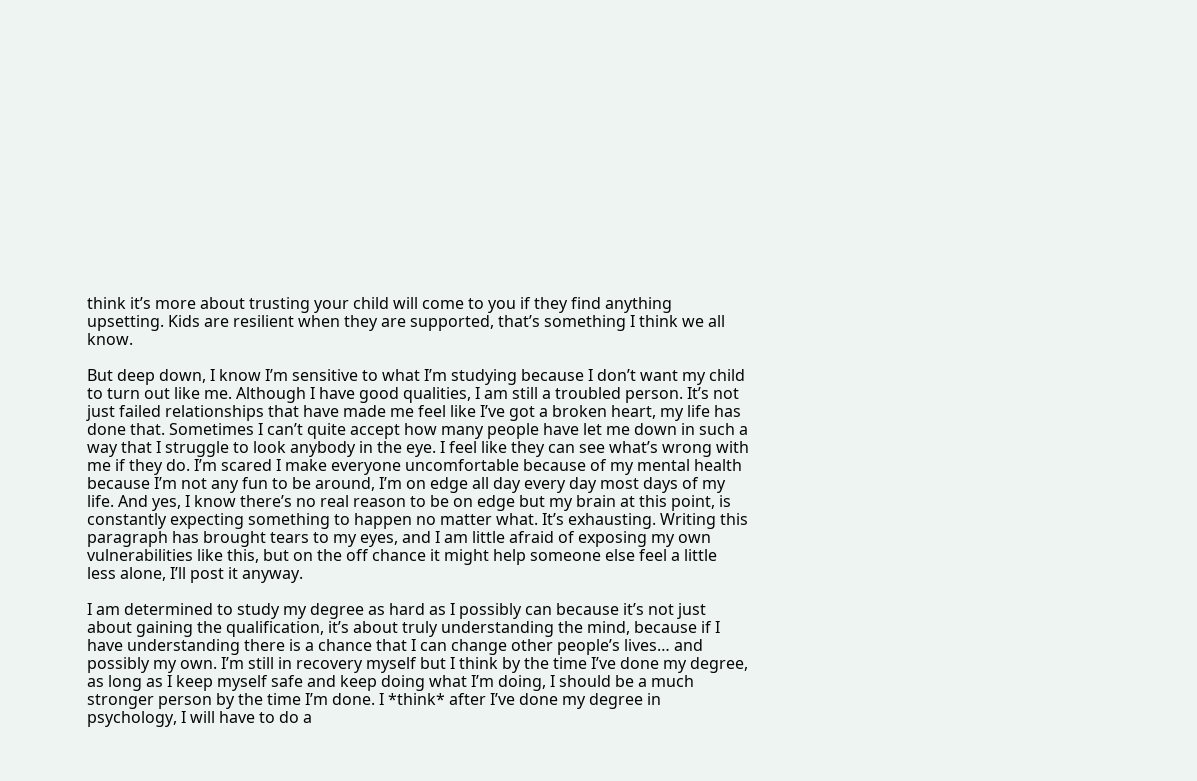think it’s more about trusting your child will come to you if they find anything upsetting. Kids are resilient when they are supported, that’s something I think we all know.

But deep down, I know I’m sensitive to what I’m studying because I don’t want my child to turn out like me. Although I have good qualities, I am still a troubled person. It’s not just failed relationships that have made me feel like I’ve got a broken heart, my life has done that. Sometimes I can’t quite accept how many people have let me down in such a way that I struggle to look anybody in the eye. I feel like they can see what’s wrong with me if they do. I’m scared I make everyone uncomfortable because of my mental health because I’m not any fun to be around, I’m on edge all day every day most days of my life. And yes, I know there’s no real reason to be on edge but my brain at this point, is constantly expecting something to happen no matter what. It’s exhausting. Writing this paragraph has brought tears to my eyes, and I am little afraid of exposing my own vulnerabilities like this, but on the off chance it might help someone else feel a little less alone, I’ll post it anyway.

I am determined to study my degree as hard as I possibly can because it’s not just about gaining the qualification, it’s about truly understanding the mind, because if I have understanding there is a chance that I can change other people’s lives… and possibly my own. I’m still in recovery myself but I think by the time I’ve done my degree, as long as I keep myself safe and keep doing what I’m doing, I should be a much stronger person by the time I’m done. I *think* after I’ve done my degree in psychology, I will have to do a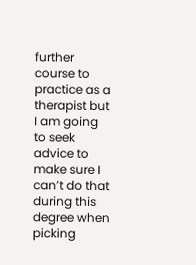further course to practice as a therapist but I am going to seek advice to make sure I can’t do that during this degree when picking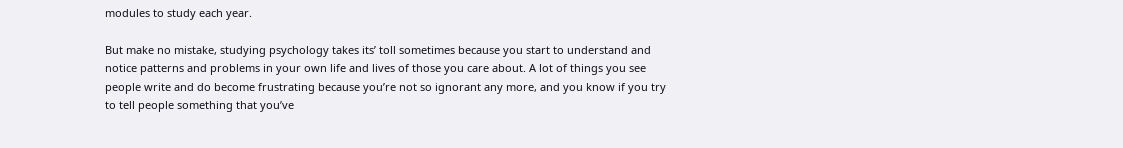modules to study each year.

But make no mistake, studying psychology takes its’ toll sometimes because you start to understand and notice patterns and problems in your own life and lives of those you care about. A lot of things you see people write and do become frustrating because you’re not so ignorant any more, and you know if you try to tell people something that you’ve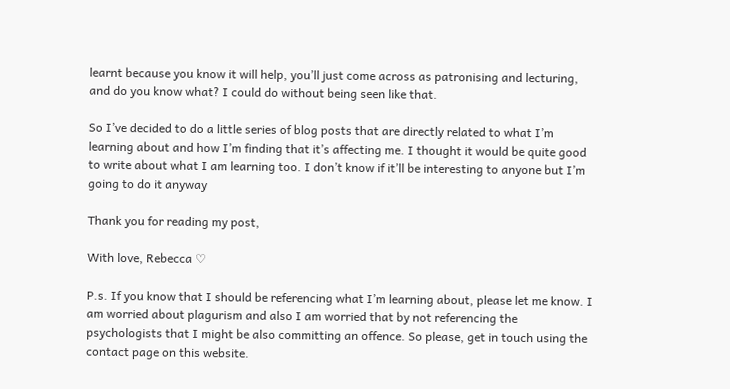learnt because you know it will help, you’ll just come across as patronising and lecturing, and do you know what? I could do without being seen like that.

So I’ve decided to do a little series of blog posts that are directly related to what I’m learning about and how I’m finding that it’s affecting me. I thought it would be quite good to write about what I am learning too. I don’t know if it’ll be interesting to anyone but I’m going to do it anyway

Thank you for reading my post,

With love, Rebecca ♡

P.s. If you know that I should be referencing what I’m learning about, please let me know. I am worried about plagurism and also I am worried that by not referencing the psychologists that I might be also committing an offence. So please, get in touch using the contact page on this website.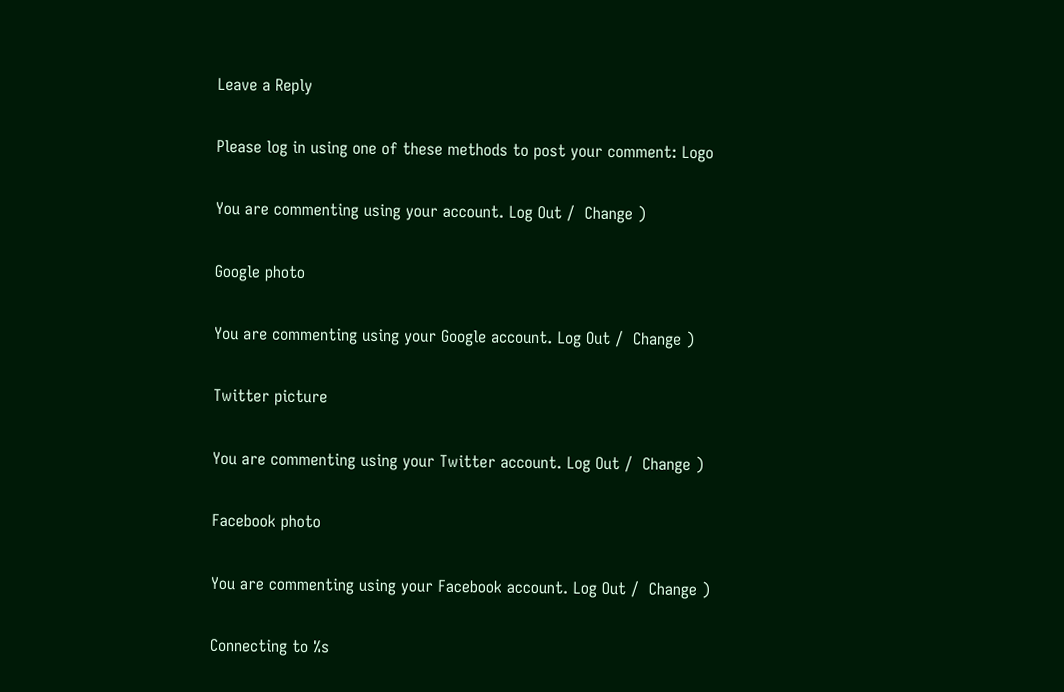Leave a Reply

Please log in using one of these methods to post your comment: Logo

You are commenting using your account. Log Out /  Change )

Google photo

You are commenting using your Google account. Log Out /  Change )

Twitter picture

You are commenting using your Twitter account. Log Out /  Change )

Facebook photo

You are commenting using your Facebook account. Log Out /  Change )

Connecting to %s